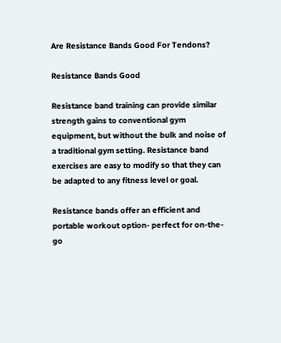Are Resistance Bands Good For Tendons?

Resistance Bands Good

Resistance band training can provide similar strength gains to conventional gym equipment, but without the bulk and noise of a traditional gym setting. Resistance band exercises are easy to modify so that they can be adapted to any fitness level or goal.

Resistance bands offer an efficient and portable workout option- perfect for on-the-go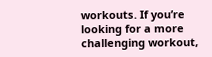workouts. If you’re looking for a more challenging workout,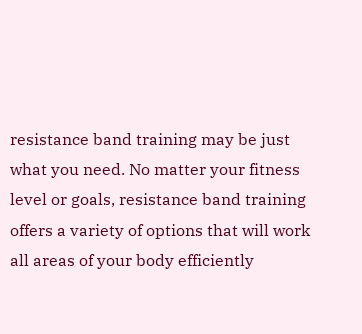resistance band training may be just what you need. No matter your fitness level or goals, resistance band training offers a variety of options that will work all areas of your body efficiently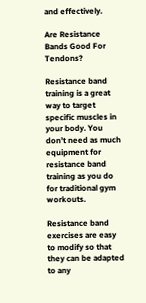and effectively.

Are Resistance Bands Good For Tendons?

Resistance band training is a great way to target specific muscles in your body. You don’t need as much equipment for resistance band training as you do for traditional gym workouts.

Resistance band exercises are easy to modify so that they can be adapted to any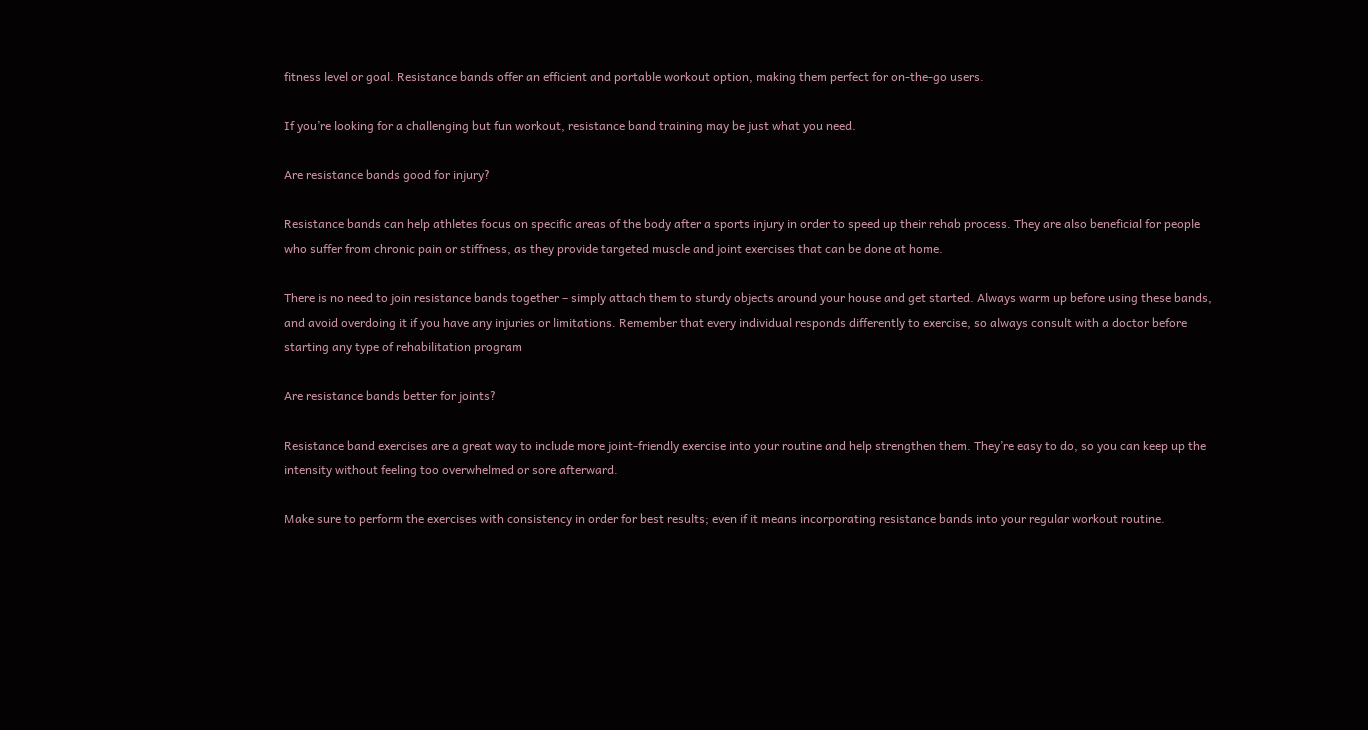fitness level or goal. Resistance bands offer an efficient and portable workout option, making them perfect for on-the-go users.

If you’re looking for a challenging but fun workout, resistance band training may be just what you need.

Are resistance bands good for injury?

Resistance bands can help athletes focus on specific areas of the body after a sports injury in order to speed up their rehab process. They are also beneficial for people who suffer from chronic pain or stiffness, as they provide targeted muscle and joint exercises that can be done at home.

There is no need to join resistance bands together – simply attach them to sturdy objects around your house and get started. Always warm up before using these bands, and avoid overdoing it if you have any injuries or limitations. Remember that every individual responds differently to exercise, so always consult with a doctor before starting any type of rehabilitation program

Are resistance bands better for joints?

Resistance band exercises are a great way to include more joint-friendly exercise into your routine and help strengthen them. They’re easy to do, so you can keep up the intensity without feeling too overwhelmed or sore afterward.

Make sure to perform the exercises with consistency in order for best results; even if it means incorporating resistance bands into your regular workout routine.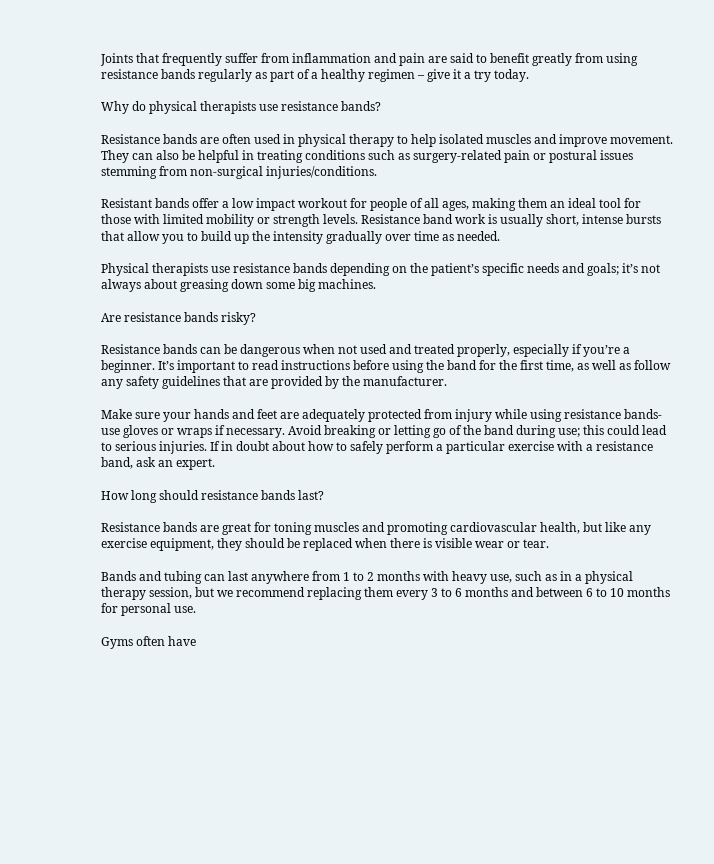Joints that frequently suffer from inflammation and pain are said to benefit greatly from using resistance bands regularly as part of a healthy regimen – give it a try today.

Why do physical therapists use resistance bands?

Resistance bands are often used in physical therapy to help isolated muscles and improve movement. They can also be helpful in treating conditions such as surgery-related pain or postural issues stemming from non-surgical injuries/conditions.

Resistant bands offer a low impact workout for people of all ages, making them an ideal tool for those with limited mobility or strength levels. Resistance band work is usually short, intense bursts that allow you to build up the intensity gradually over time as needed.

Physical therapists use resistance bands depending on the patient’s specific needs and goals; it’s not always about greasing down some big machines.

Are resistance bands risky?

Resistance bands can be dangerous when not used and treated properly, especially if you’re a beginner. It’s important to read instructions before using the band for the first time, as well as follow any safety guidelines that are provided by the manufacturer.

Make sure your hands and feet are adequately protected from injury while using resistance bands-use gloves or wraps if necessary. Avoid breaking or letting go of the band during use; this could lead to serious injuries. If in doubt about how to safely perform a particular exercise with a resistance band, ask an expert.

How long should resistance bands last?

Resistance bands are great for toning muscles and promoting cardiovascular health, but like any exercise equipment, they should be replaced when there is visible wear or tear.

Bands and tubing can last anywhere from 1 to 2 months with heavy use, such as in a physical therapy session, but we recommend replacing them every 3 to 6 months and between 6 to 10 months for personal use.

Gyms often have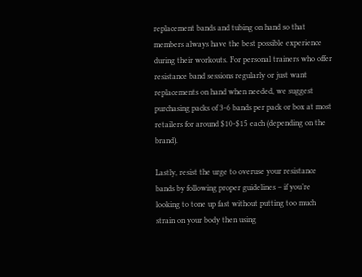replacement bands and tubing on hand so that members always have the best possible experience during their workouts. For personal trainers who offer resistance band sessions regularly or just want replacements on hand when needed, we suggest purchasing packs of 3-6 bands per pack or box at most retailers for around $10-$15 each (depending on the brand).

Lastly, resist the urge to overuse your resistance bands by following proper guidelines – if you’re looking to tone up fast without putting too much strain on your body then using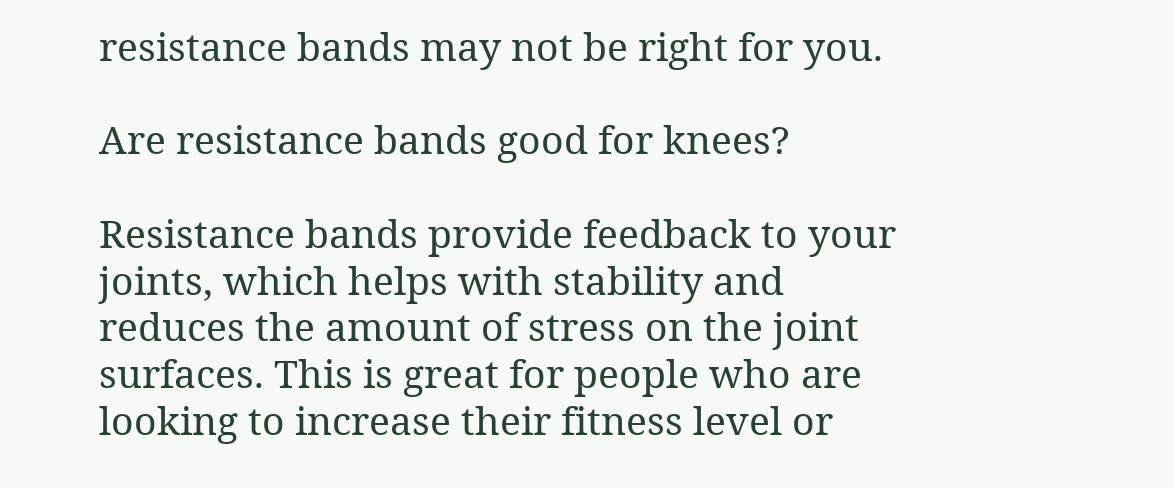resistance bands may not be right for you.

Are resistance bands good for knees?

Resistance bands provide feedback to your joints, which helps with stability and reduces the amount of stress on the joint surfaces. This is great for people who are looking to increase their fitness level or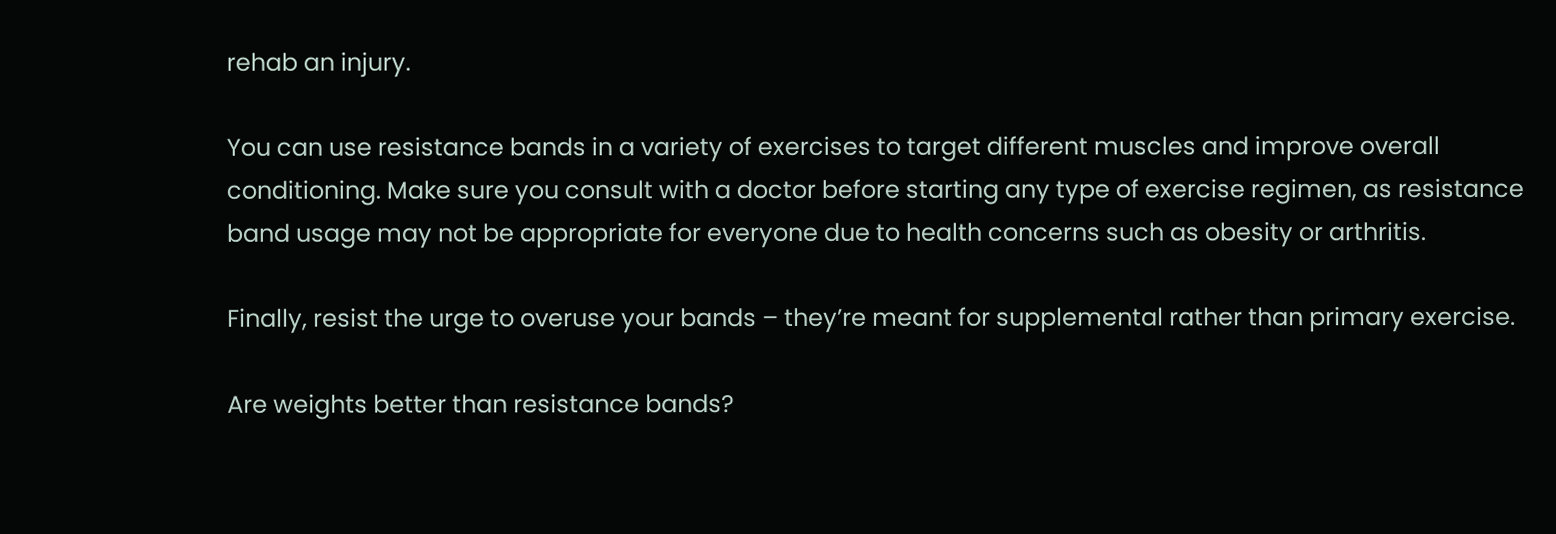rehab an injury.

You can use resistance bands in a variety of exercises to target different muscles and improve overall conditioning. Make sure you consult with a doctor before starting any type of exercise regimen, as resistance band usage may not be appropriate for everyone due to health concerns such as obesity or arthritis.

Finally, resist the urge to overuse your bands – they’re meant for supplemental rather than primary exercise.

Are weights better than resistance bands?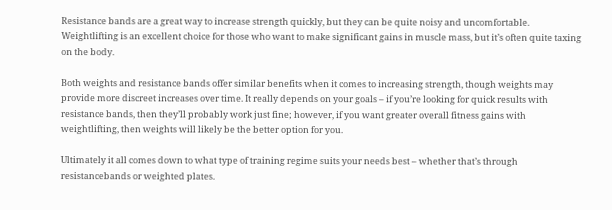Resistance bands are a great way to increase strength quickly, but they can be quite noisy and uncomfortable. Weightlifting is an excellent choice for those who want to make significant gains in muscle mass, but it’s often quite taxing on the body.

Both weights and resistance bands offer similar benefits when it comes to increasing strength, though weights may provide more discreet increases over time. It really depends on your goals – if you’re looking for quick results with resistance bands, then they’ll probably work just fine; however, if you want greater overall fitness gains with weightlifting, then weights will likely be the better option for you.

Ultimately it all comes down to what type of training regime suits your needs best – whether that’s through resistancebands or weighted plates.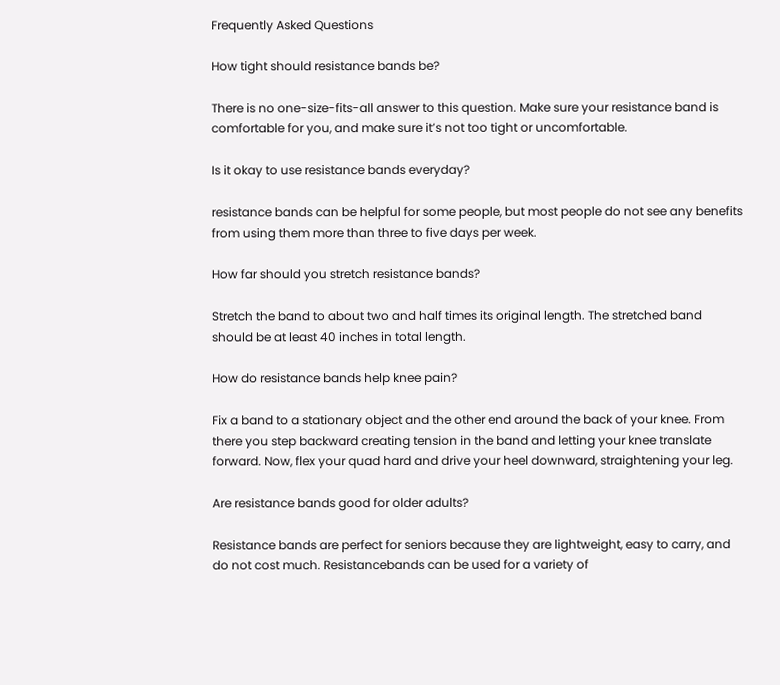Frequently Asked Questions

How tight should resistance bands be?

There is no one-size-fits-all answer to this question. Make sure your resistance band is comfortable for you, and make sure it’s not too tight or uncomfortable.

Is it okay to use resistance bands everyday?

resistance bands can be helpful for some people, but most people do not see any benefits from using them more than three to five days per week.

How far should you stretch resistance bands?

Stretch the band to about two and half times its original length. The stretched band should be at least 40 inches in total length.

How do resistance bands help knee pain?

Fix a band to a stationary object and the other end around the back of your knee. From there you step backward creating tension in the band and letting your knee translate forward. Now, flex your quad hard and drive your heel downward, straightening your leg.

Are resistance bands good for older adults?

Resistance bands are perfect for seniors because they are lightweight, easy to carry, and do not cost much. Resistancebands can be used for a variety of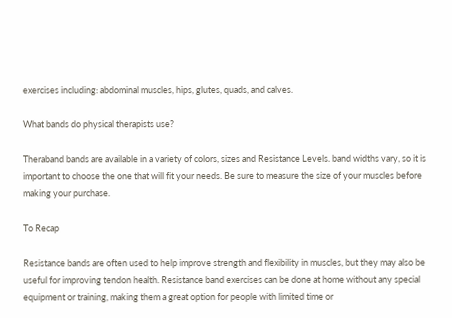exercises including: abdominal muscles, hips, glutes, quads, and calves.

What bands do physical therapists use?

Theraband bands are available in a variety of colors, sizes and Resistance Levels. band widths vary, so it is important to choose the one that will fit your needs. Be sure to measure the size of your muscles before making your purchase.

To Recap

Resistance bands are often used to help improve strength and flexibility in muscles, but they may also be useful for improving tendon health. Resistance band exercises can be done at home without any special equipment or training, making them a great option for people with limited time or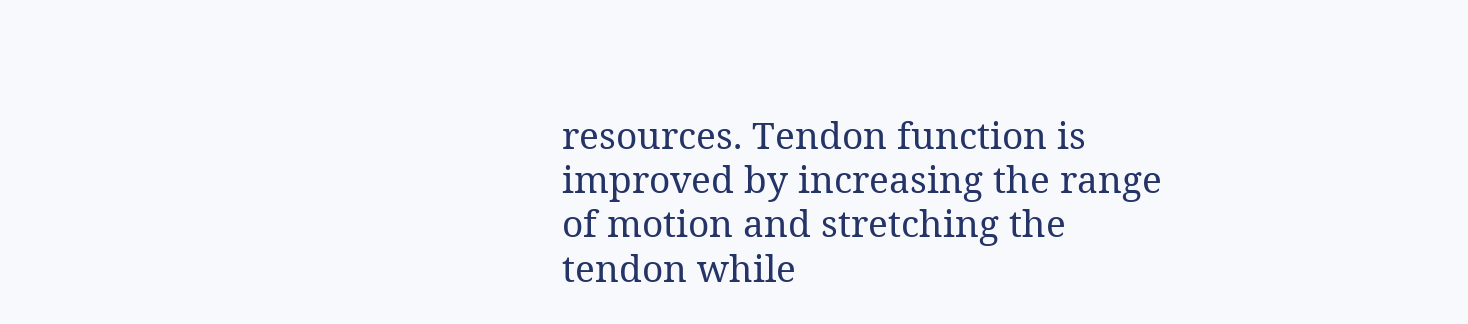resources. Tendon function is improved by increasing the range of motion and stretching the tendon while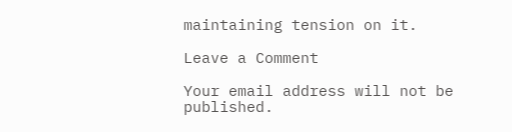maintaining tension on it.

Leave a Comment

Your email address will not be published.